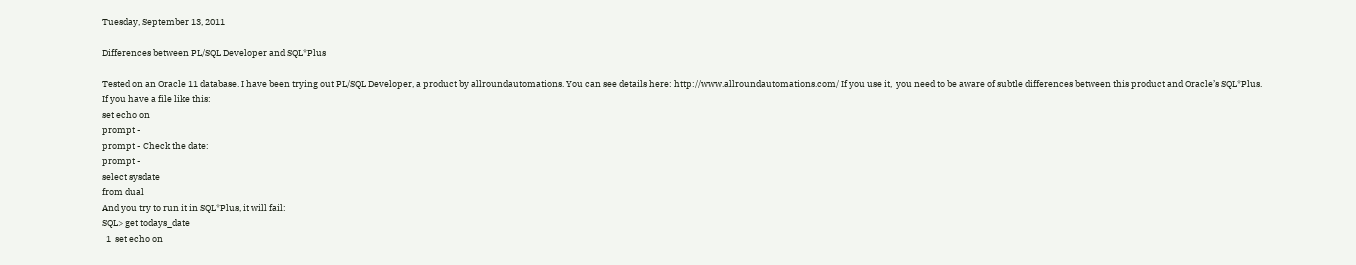Tuesday, September 13, 2011

Differences between PL/SQL Developer and SQL*Plus

Tested on an Oracle 11 database. I have been trying out PL/SQL Developer, a product by allroundautomations. You can see details here: http://www.allroundautomations.com/ If you use it,  you need to be aware of subtle differences between this product and Oracle’s SQL*Plus.
If you have a file like this:
set echo on
prompt -
prompt - Check the date:
prompt -
select sysdate
from dual
And you try to run it in SQL*Plus, it will fail:
SQL> get todays_date
  1  set echo on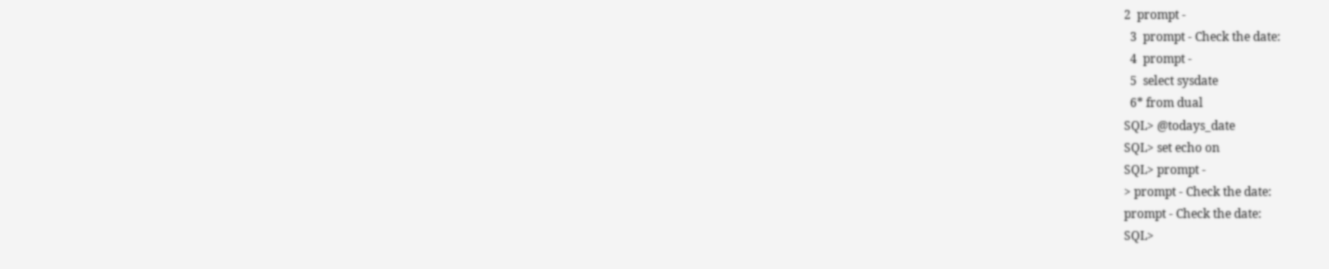2  prompt -
  3  prompt - Check the date:
  4  prompt -
  5  select sysdate
  6* from dual
SQL> @todays_date
SQL> set echo on
SQL> prompt -
> prompt - Check the date:
prompt - Check the date:
SQL>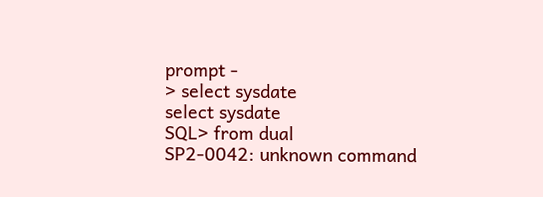prompt -
> select sysdate
select sysdate
SQL> from dual
SP2-0042: unknown command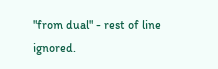"from dual" - rest of line ignored.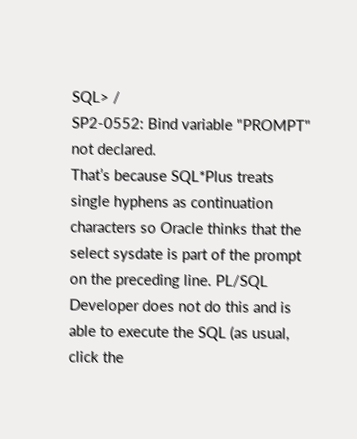SQL> /
SP2-0552: Bind variable "PROMPT" not declared.
That’s because SQL*Plus treats single hyphens as continuation characters so Oracle thinks that the select sysdate is part of the prompt on the preceding line. PL/SQL Developer does not do this and is able to execute the SQL (as usual, click the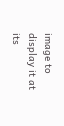image to display it at its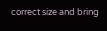correct size and bring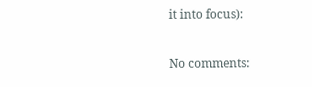it into focus):

No comments: